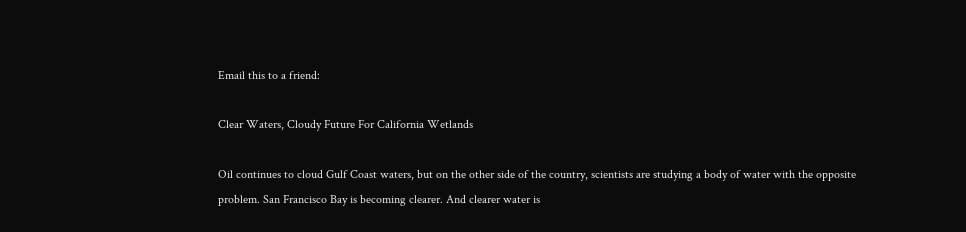Email this to a friend:

Clear Waters, Cloudy Future For California Wetlands

Oil continues to cloud Gulf Coast waters, but on the other side of the country, scientists are studying a body of water with the opposite problem. San Francisco Bay is becoming clearer. And clearer water is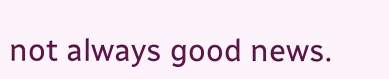not always good news.